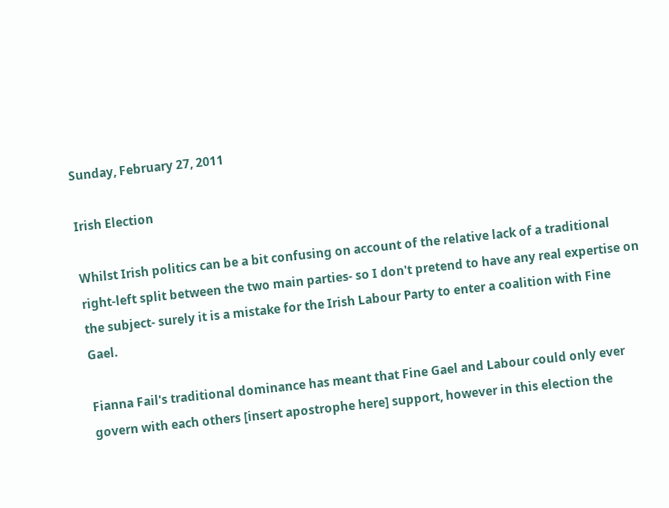Sunday, February 27, 2011

Irish Election

Whilst Irish politics can be a bit confusing on account of the relative lack of a traditional right-left split between the two main parties- so I don't pretend to have any real expertise on the subject- surely it is a mistake for the Irish Labour Party to enter a coalition with Fine Gael.

Fianna Fail's traditional dominance has meant that Fine Gael and Labour could only ever govern with each others [insert apostrophe here] support, however in this election the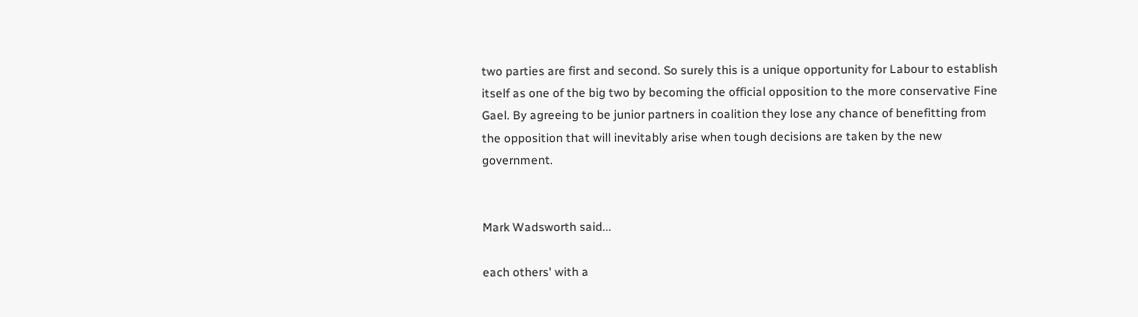two parties are first and second. So surely this is a unique opportunity for Labour to establish itself as one of the big two by becoming the official opposition to the more conservative Fine Gael. By agreeing to be junior partners in coalition they lose any chance of benefitting from the opposition that will inevitably arise when tough decisions are taken by the new government.


Mark Wadsworth said...

each others' with a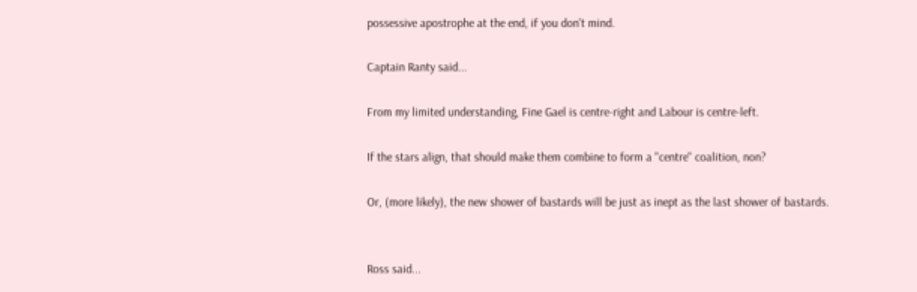possessive apostrophe at the end, if you don't mind.

Captain Ranty said...

From my limited understanding, Fine Gael is centre-right and Labour is centre-left.

If the stars align, that should make them combine to form a "centre" coalition, non?

Or, (more likely), the new shower of bastards will be just as inept as the last shower of bastards.


Ross said...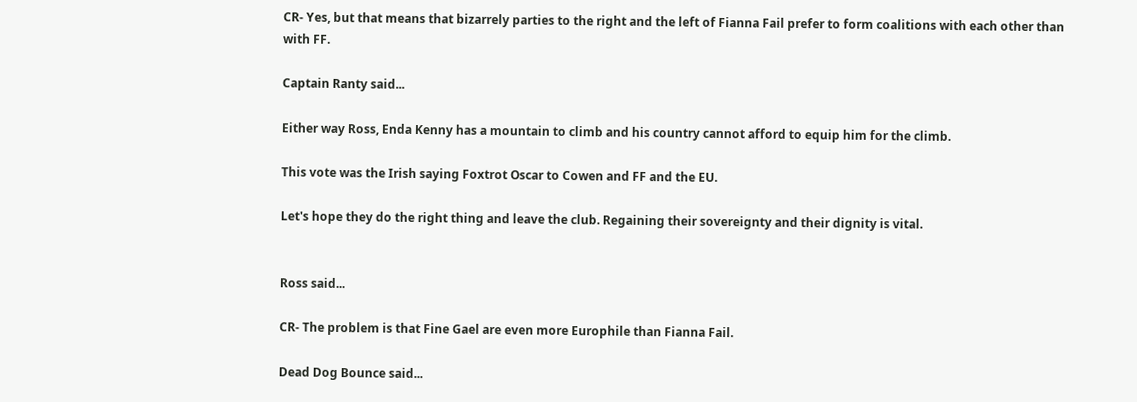CR- Yes, but that means that bizarrely parties to the right and the left of Fianna Fail prefer to form coalitions with each other than with FF.

Captain Ranty said...

Either way Ross, Enda Kenny has a mountain to climb and his country cannot afford to equip him for the climb.

This vote was the Irish saying Foxtrot Oscar to Cowen and FF and the EU.

Let's hope they do the right thing and leave the club. Regaining their sovereignty and their dignity is vital.


Ross said...

CR- The problem is that Fine Gael are even more Europhile than Fianna Fail.

Dead Dog Bounce said...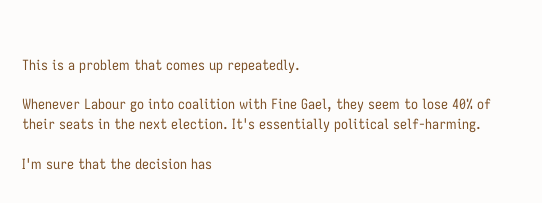This is a problem that comes up repeatedly.

Whenever Labour go into coalition with Fine Gael, they seem to lose 40% of their seats in the next election. It's essentially political self-harming.

I'm sure that the decision has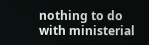nothing to do with ministerial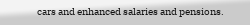cars and enhanced salaries and pensions.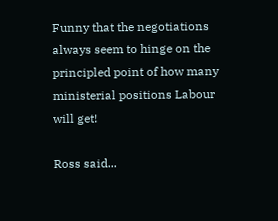Funny that the negotiations always seem to hinge on the principled point of how many ministerial positions Labour will get!

Ross said...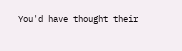You'd have thought their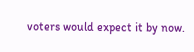voters would expect it by now.